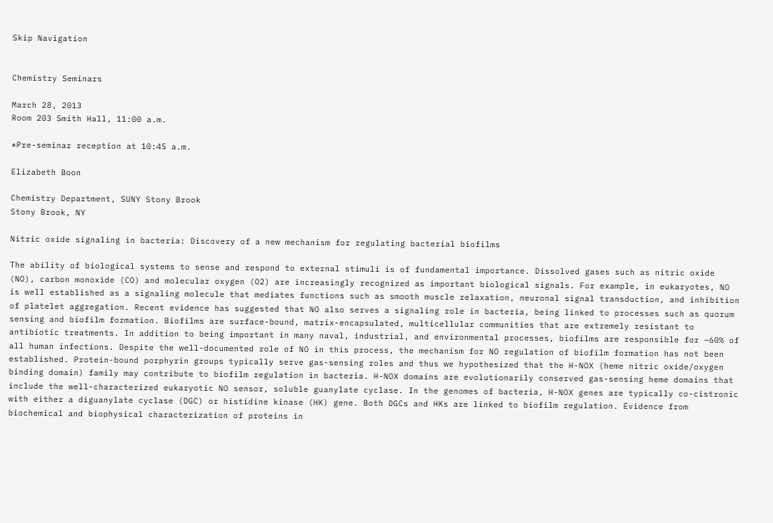Skip Navigation


Chemistry Seminars

March 28, 2013
Room 203 Smith Hall, 11:00 a.m.

*Pre-seminar reception at 10:45 a.m.

Elizabeth Boon

Chemistry Department, SUNY Stony Brook
Stony Brook, NY

Nitric oxide signaling in bacteria: Discovery of a new mechanism for regulating bacterial biofilms

The ability of biological systems to sense and respond to external stimuli is of fundamental importance. Dissolved gases such as nitric oxide (NO), carbon monoxide (CO) and molecular oxygen (O2) are increasingly recognized as important biological signals. For example, in eukaryotes, NO is well established as a signaling molecule that mediates functions such as smooth muscle relaxation, neuronal signal transduction, and inhibition of platelet aggregation. Recent evidence has suggested that NO also serves a signaling role in bacteria, being linked to processes such as quorum sensing and biofilm formation. Biofilms are surface-bound, matrix-encapsulated, multicellular communities that are extremely resistant to antibiotic treatments. In addition to being important in many naval, industrial, and environmental processes, biofilms are responsible for ~60% of all human infections. Despite the well-documented role of NO in this process, the mechanism for NO regulation of biofilm formation has not been established. Protein-bound porphyrin groups typically serve gas-sensing roles and thus we hypothesized that the H-NOX (heme nitric oxide/oxygen binding domain) family may contribute to biofilm regulation in bacteria. H-NOX domains are evolutionarily conserved gas-sensing heme domains that include the well-characterized eukaryotic NO sensor, soluble guanylate cyclase. In the genomes of bacteria, H-NOX genes are typically co-cistronic with either a diguanylate cyclase (DGC) or histidine kinase (HK) gene. Both DGCs and HKs are linked to biofilm regulation. Evidence from biochemical and biophysical characterization of proteins in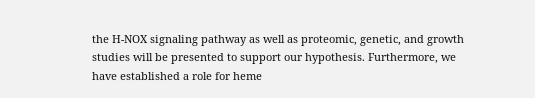the H-NOX signaling pathway as well as proteomic, genetic, and growth studies will be presented to support our hypothesis. Furthermore, we have established a role for heme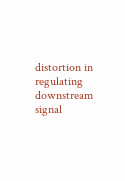distortion in regulating downstream signal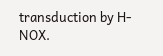transduction by H-NOX.